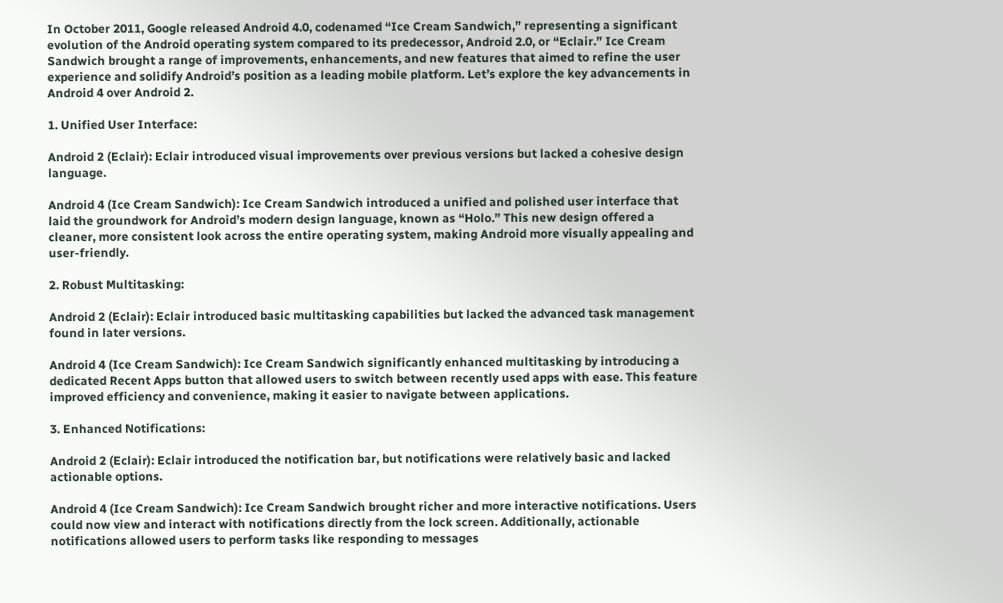In October 2011, Google released Android 4.0, codenamed “Ice Cream Sandwich,” representing a significant evolution of the Android operating system compared to its predecessor, Android 2.0, or “Eclair.” Ice Cream Sandwich brought a range of improvements, enhancements, and new features that aimed to refine the user experience and solidify Android’s position as a leading mobile platform. Let’s explore the key advancements in Android 4 over Android 2.

1. Unified User Interface:

Android 2 (Eclair): Eclair introduced visual improvements over previous versions but lacked a cohesive design language.

Android 4 (Ice Cream Sandwich): Ice Cream Sandwich introduced a unified and polished user interface that laid the groundwork for Android’s modern design language, known as “Holo.” This new design offered a cleaner, more consistent look across the entire operating system, making Android more visually appealing and user-friendly.

2. Robust Multitasking:

Android 2 (Eclair): Eclair introduced basic multitasking capabilities but lacked the advanced task management found in later versions.

Android 4 (Ice Cream Sandwich): Ice Cream Sandwich significantly enhanced multitasking by introducing a dedicated Recent Apps button that allowed users to switch between recently used apps with ease. This feature improved efficiency and convenience, making it easier to navigate between applications.

3. Enhanced Notifications:

Android 2 (Eclair): Eclair introduced the notification bar, but notifications were relatively basic and lacked actionable options.

Android 4 (Ice Cream Sandwich): Ice Cream Sandwich brought richer and more interactive notifications. Users could now view and interact with notifications directly from the lock screen. Additionally, actionable notifications allowed users to perform tasks like responding to messages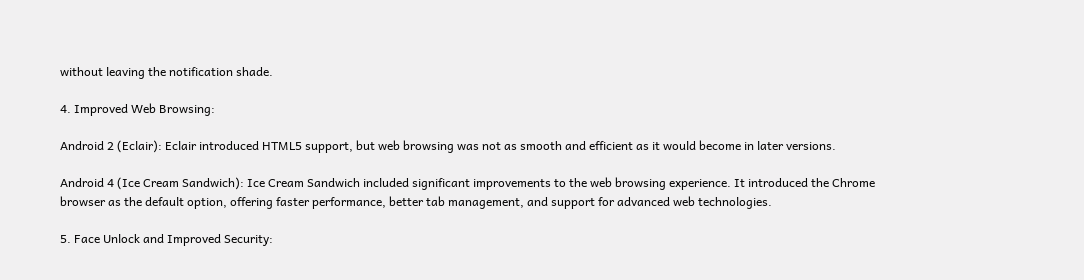without leaving the notification shade.

4. Improved Web Browsing:

Android 2 (Eclair): Eclair introduced HTML5 support, but web browsing was not as smooth and efficient as it would become in later versions.

Android 4 (Ice Cream Sandwich): Ice Cream Sandwich included significant improvements to the web browsing experience. It introduced the Chrome browser as the default option, offering faster performance, better tab management, and support for advanced web technologies.

5. Face Unlock and Improved Security: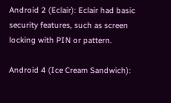Android 2 (Eclair): Eclair had basic security features, such as screen locking with PIN or pattern.

Android 4 (Ice Cream Sandwich):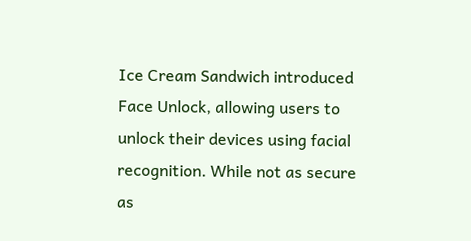Ice Cream Sandwich introduced Face Unlock, allowing users to unlock their devices using facial recognition. While not as secure as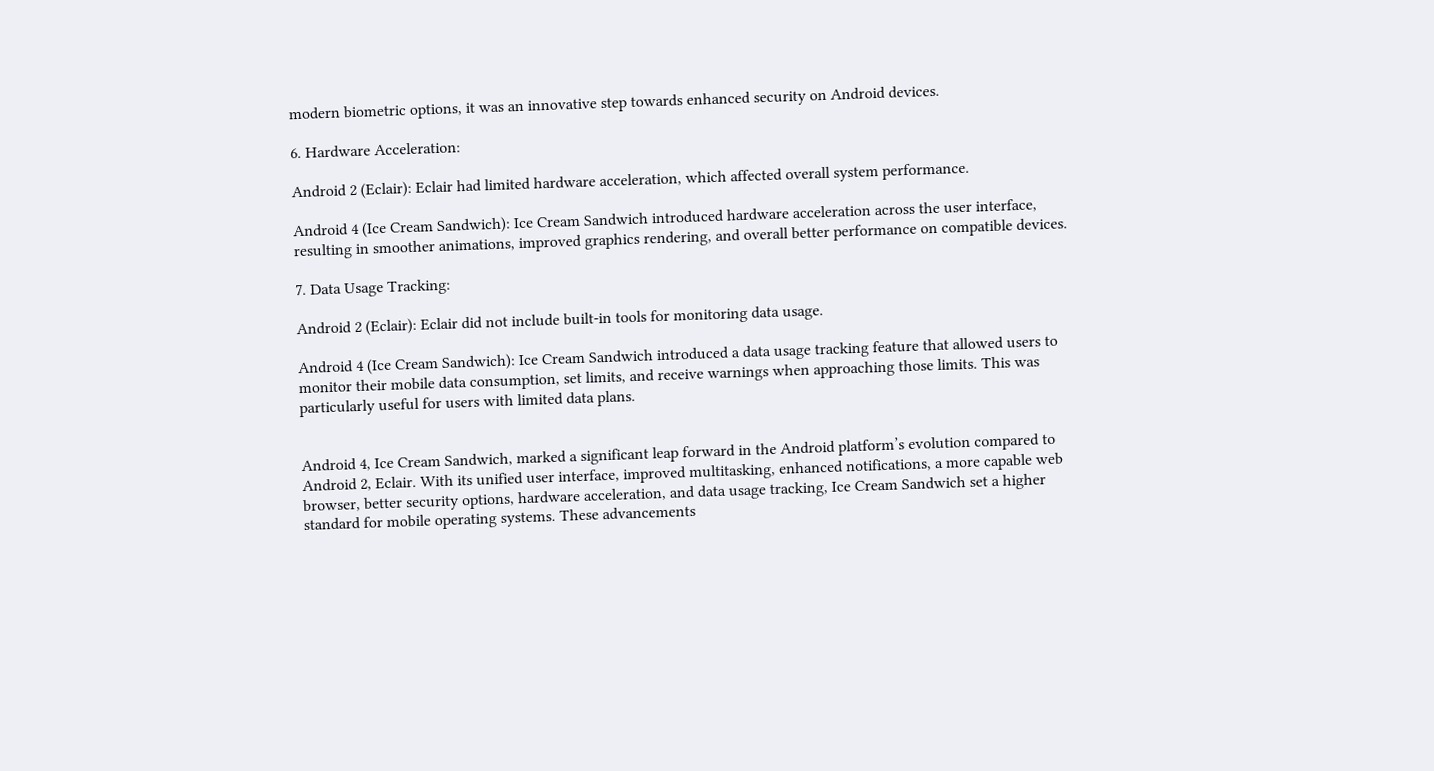modern biometric options, it was an innovative step towards enhanced security on Android devices.

6. Hardware Acceleration:

Android 2 (Eclair): Eclair had limited hardware acceleration, which affected overall system performance.

Android 4 (Ice Cream Sandwich): Ice Cream Sandwich introduced hardware acceleration across the user interface, resulting in smoother animations, improved graphics rendering, and overall better performance on compatible devices.

7. Data Usage Tracking:

Android 2 (Eclair): Eclair did not include built-in tools for monitoring data usage.

Android 4 (Ice Cream Sandwich): Ice Cream Sandwich introduced a data usage tracking feature that allowed users to monitor their mobile data consumption, set limits, and receive warnings when approaching those limits. This was particularly useful for users with limited data plans.


Android 4, Ice Cream Sandwich, marked a significant leap forward in the Android platform’s evolution compared to Android 2, Eclair. With its unified user interface, improved multitasking, enhanced notifications, a more capable web browser, better security options, hardware acceleration, and data usage tracking, Ice Cream Sandwich set a higher standard for mobile operating systems. These advancements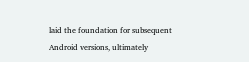laid the foundation for subsequent Android versions, ultimately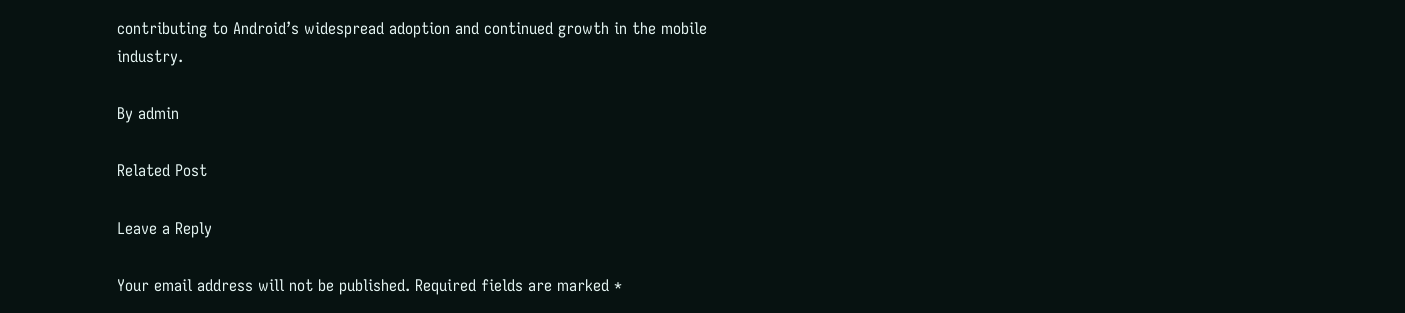contributing to Android’s widespread adoption and continued growth in the mobile industry.

By admin

Related Post

Leave a Reply

Your email address will not be published. Required fields are marked *